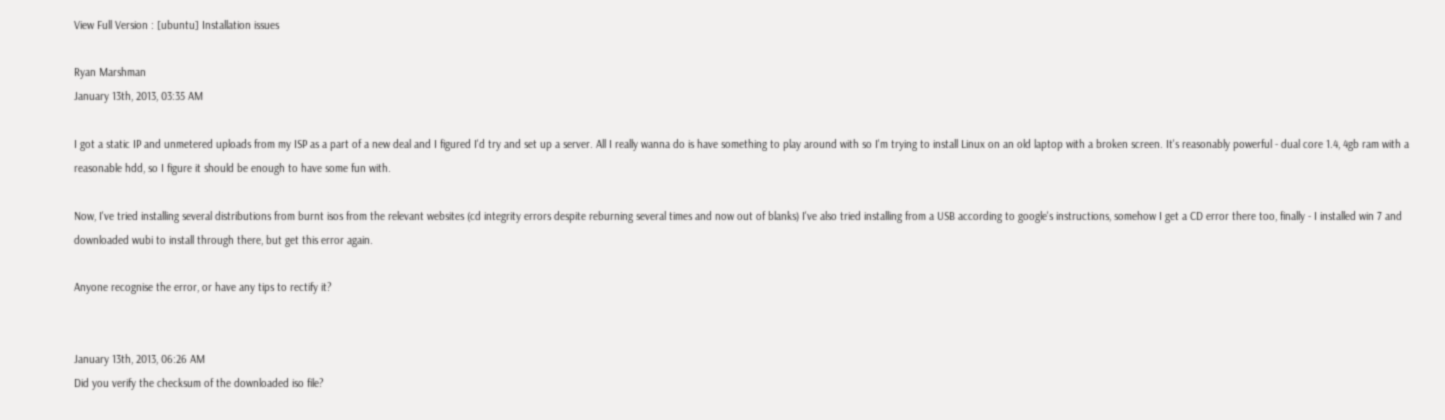View Full Version : [ubuntu] Installation issues

Ryan Marshman
January 13th, 2013, 03:35 AM

I got a static IP and unmetered uploads from my ISP as a part of a new deal and I figured I'd try and set up a server. All I really wanna do is have something to play around with so I'm trying to install Linux on an old laptop with a broken screen. It's reasonably powerful - dual core 1.4, 4gb ram with a reasonable hdd, so I figure it should be enough to have some fun with.

Now, I've tried installing several distributions from burnt isos from the relevant websites (cd integrity errors despite reburning several times and now out of blanks) I've also tried installing from a USB according to google's instructions, somehow I get a CD error there too, finally - I installed win 7 and downloaded wubi to install through there, but get this error again.

Anyone recognise the error, or have any tips to rectify it?


January 13th, 2013, 06:26 AM
Did you verify the checksum of the downloaded iso file?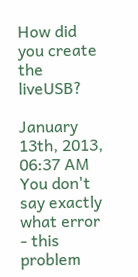How did you create the liveUSB?

January 13th, 2013, 06:37 AM
You don't say exactly what error - this problem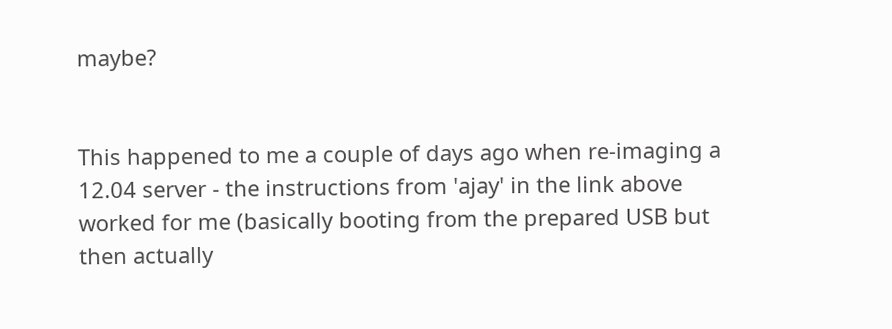maybe?


This happened to me a couple of days ago when re-imaging a 12.04 server - the instructions from 'ajay' in the link above worked for me (basically booting from the prepared USB but then actually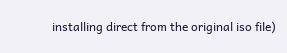installing direct from the original iso file)